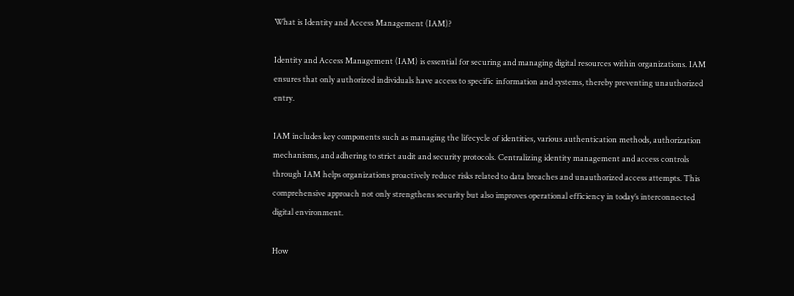What is Identity and Access Management (IAM)?

Identity and Access Management (IAM) is essential for securing and managing digital resources within organizations. IAM ensures that only authorized individuals have access to specific information and systems, thereby preventing unauthorized entry.

IAM includes key components such as managing the lifecycle of identities, various authentication methods, authorization mechanisms, and adhering to strict audit and security protocols. Centralizing identity management and access controls through IAM helps organizations proactively reduce risks related to data breaches and unauthorized access attempts. This comprehensive approach not only strengthens security but also improves operational efficiency in today’s interconnected digital environment.

How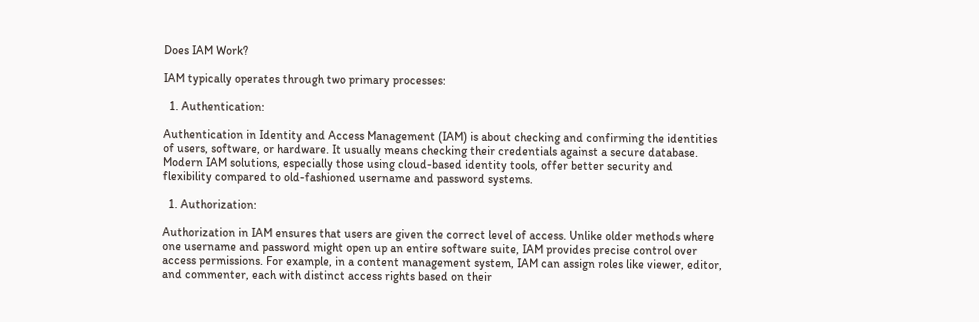Does IAM Work?

IAM typically operates through two primary processes:

  1. Authentication:

Authentication in Identity and Access Management (IAM) is about checking and confirming the identities of users, software, or hardware. It usually means checking their credentials against a secure database. Modern IAM solutions, especially those using cloud-based identity tools, offer better security and flexibility compared to old-fashioned username and password systems.

  1. Authorization:

Authorization in IAM ensures that users are given the correct level of access. Unlike older methods where one username and password might open up an entire software suite, IAM provides precise control over access permissions. For example, in a content management system, IAM can assign roles like viewer, editor, and commenter, each with distinct access rights based on their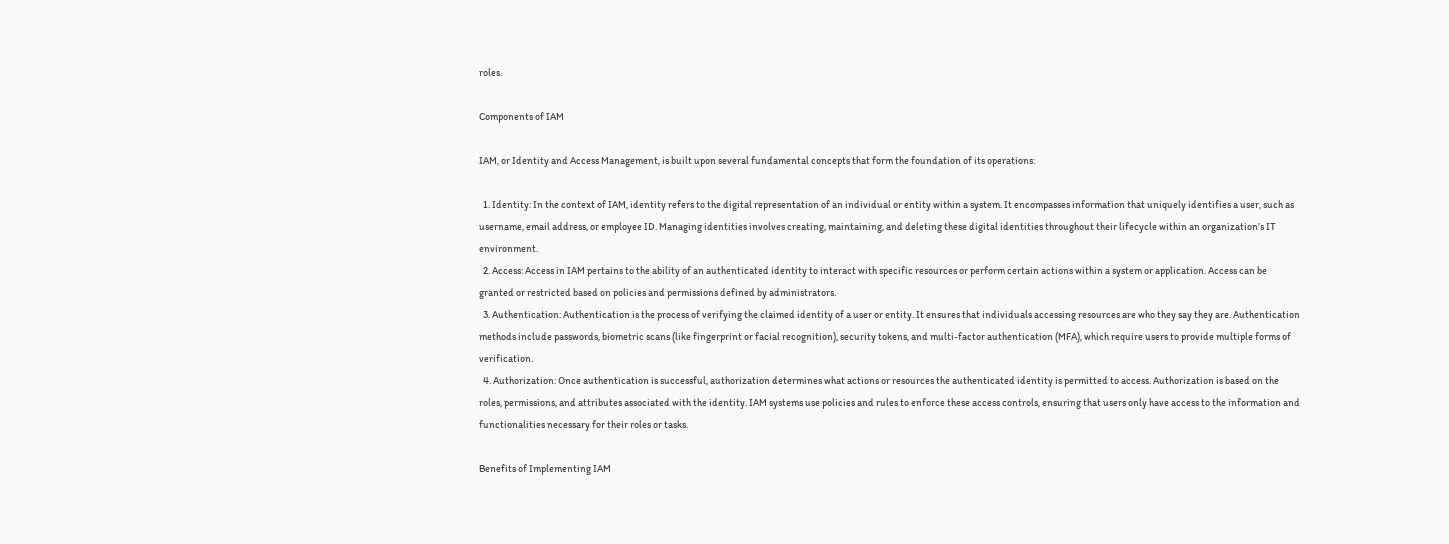roles.

Components of IAM

IAM, or Identity and Access Management, is built upon several fundamental concepts that form the foundation of its operations:

  1. Identity: In the context of IAM, identity refers to the digital representation of an individual or entity within a system. It encompasses information that uniquely identifies a user, such as username, email address, or employee ID. Managing identities involves creating, maintaining, and deleting these digital identities throughout their lifecycle within an organization’s IT environment.
  2. Access: Access in IAM pertains to the ability of an authenticated identity to interact with specific resources or perform certain actions within a system or application. Access can be granted or restricted based on policies and permissions defined by administrators.
  3. Authentication: Authentication is the process of verifying the claimed identity of a user or entity. It ensures that individuals accessing resources are who they say they are. Authentication methods include passwords, biometric scans (like fingerprint or facial recognition), security tokens, and multi-factor authentication (MFA), which require users to provide multiple forms of verification.
  4. Authorization: Once authentication is successful, authorization determines what actions or resources the authenticated identity is permitted to access. Authorization is based on the roles, permissions, and attributes associated with the identity. IAM systems use policies and rules to enforce these access controls, ensuring that users only have access to the information and functionalities necessary for their roles or tasks.

Benefits of Implementing IAM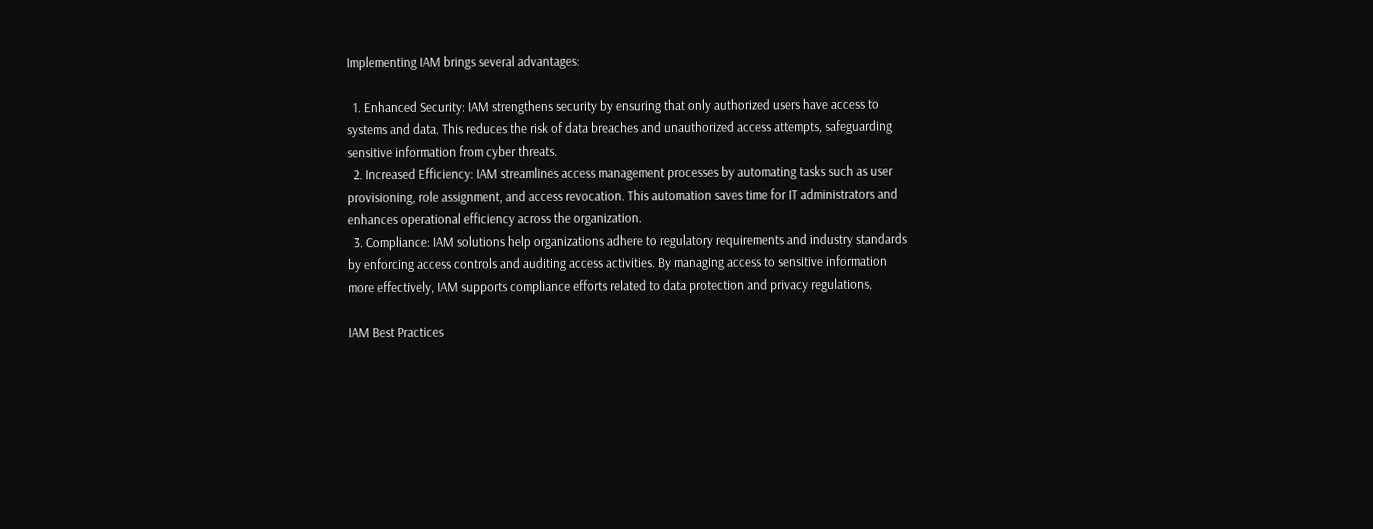Implementing IAM brings several advantages:

  1. Enhanced Security: IAM strengthens security by ensuring that only authorized users have access to systems and data. This reduces the risk of data breaches and unauthorized access attempts, safeguarding sensitive information from cyber threats.
  2. Increased Efficiency: IAM streamlines access management processes by automating tasks such as user provisioning, role assignment, and access revocation. This automation saves time for IT administrators and enhances operational efficiency across the organization.
  3. Compliance: IAM solutions help organizations adhere to regulatory requirements and industry standards by enforcing access controls and auditing access activities. By managing access to sensitive information more effectively, IAM supports compliance efforts related to data protection and privacy regulations.

IAM Best Practices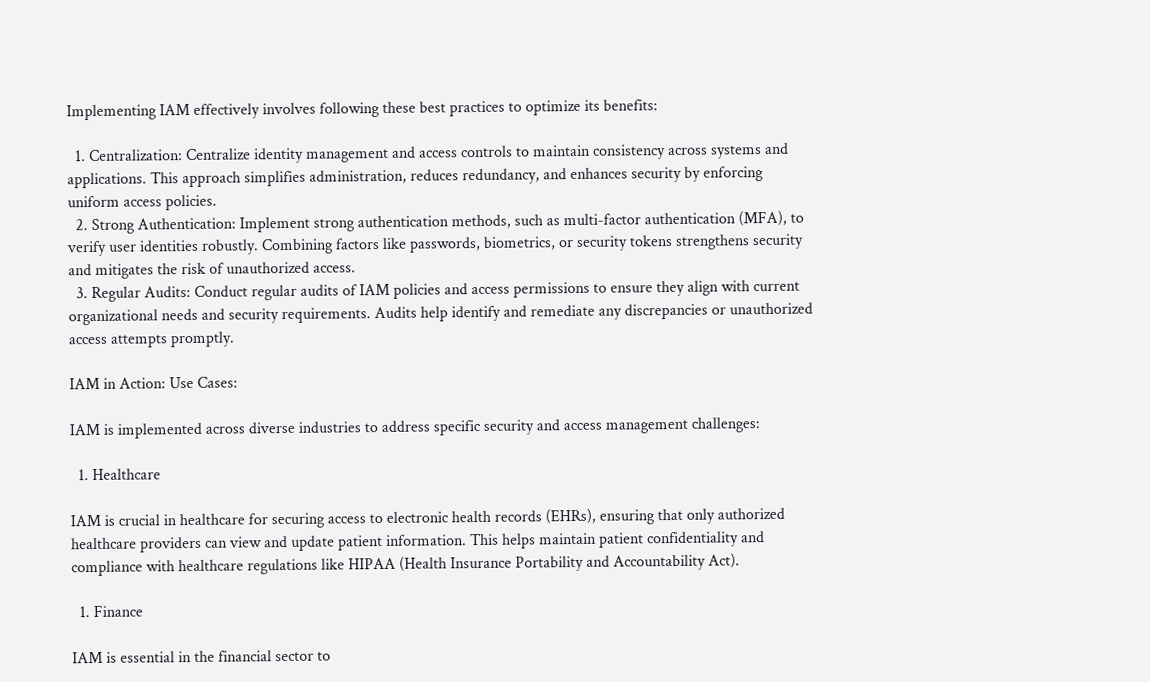Implementing IAM effectively involves following these best practices to optimize its benefits:

  1. Centralization: Centralize identity management and access controls to maintain consistency across systems and applications. This approach simplifies administration, reduces redundancy, and enhances security by enforcing uniform access policies.
  2. Strong Authentication: Implement strong authentication methods, such as multi-factor authentication (MFA), to verify user identities robustly. Combining factors like passwords, biometrics, or security tokens strengthens security and mitigates the risk of unauthorized access.
  3. Regular Audits: Conduct regular audits of IAM policies and access permissions to ensure they align with current organizational needs and security requirements. Audits help identify and remediate any discrepancies or unauthorized access attempts promptly.

IAM in Action: Use Cases:

IAM is implemented across diverse industries to address specific security and access management challenges:

  1. Healthcare

IAM is crucial in healthcare for securing access to electronic health records (EHRs), ensuring that only authorized healthcare providers can view and update patient information. This helps maintain patient confidentiality and compliance with healthcare regulations like HIPAA (Health Insurance Portability and Accountability Act).

  1. Finance

IAM is essential in the financial sector to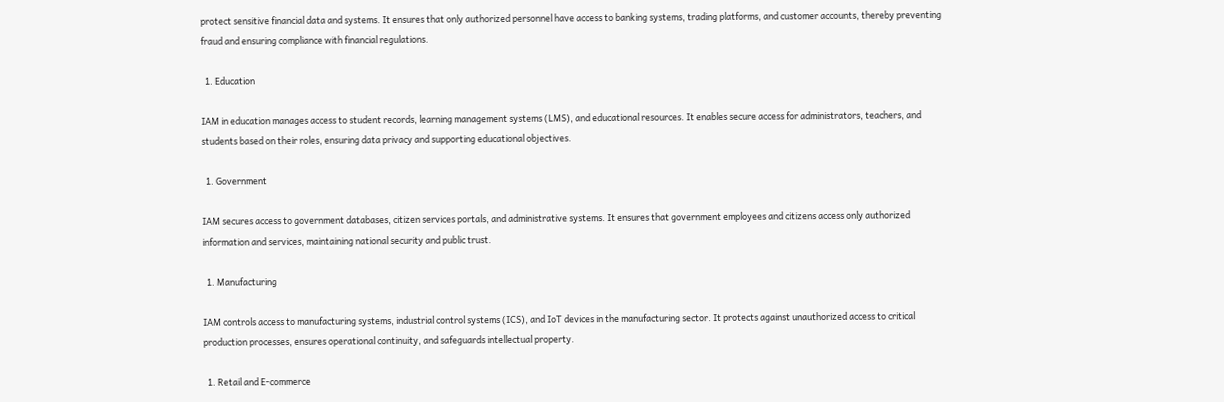protect sensitive financial data and systems. It ensures that only authorized personnel have access to banking systems, trading platforms, and customer accounts, thereby preventing fraud and ensuring compliance with financial regulations.

  1. Education

IAM in education manages access to student records, learning management systems (LMS), and educational resources. It enables secure access for administrators, teachers, and students based on their roles, ensuring data privacy and supporting educational objectives.

  1. Government

IAM secures access to government databases, citizen services portals, and administrative systems. It ensures that government employees and citizens access only authorized information and services, maintaining national security and public trust.

  1. Manufacturing

IAM controls access to manufacturing systems, industrial control systems (ICS), and IoT devices in the manufacturing sector. It protects against unauthorized access to critical production processes, ensures operational continuity, and safeguards intellectual property.

  1. Retail and E-commerce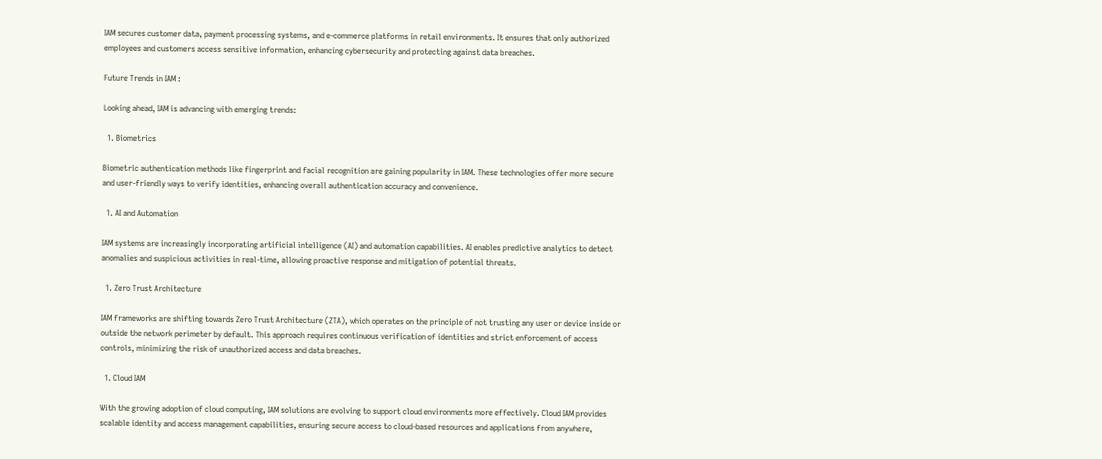IAM secures customer data, payment processing systems, and e-commerce platforms in retail environments. It ensures that only authorized employees and customers access sensitive information, enhancing cybersecurity and protecting against data breaches.

Future Trends in IAM :

Looking ahead, IAM is advancing with emerging trends:

  1. Biometrics

Biometric authentication methods like fingerprint and facial recognition are gaining popularity in IAM. These technologies offer more secure and user-friendly ways to verify identities, enhancing overall authentication accuracy and convenience.

  1. AI and Automation

IAM systems are increasingly incorporating artificial intelligence (AI) and automation capabilities. AI enables predictive analytics to detect anomalies and suspicious activities in real-time, allowing proactive response and mitigation of potential threats.

  1. Zero Trust Architecture

IAM frameworks are shifting towards Zero Trust Architecture (ZTA), which operates on the principle of not trusting any user or device inside or outside the network perimeter by default. This approach requires continuous verification of identities and strict enforcement of access controls, minimizing the risk of unauthorized access and data breaches.

  1. Cloud IAM

With the growing adoption of cloud computing, IAM solutions are evolving to support cloud environments more effectively. Cloud IAM provides scalable identity and access management capabilities, ensuring secure access to cloud-based resources and applications from anywhere,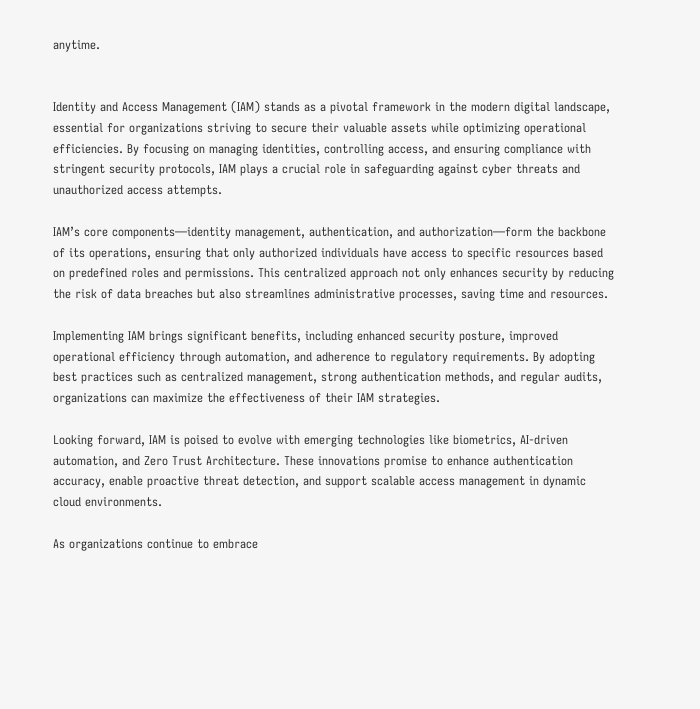anytime.


Identity and Access Management (IAM) stands as a pivotal framework in the modern digital landscape, essential for organizations striving to secure their valuable assets while optimizing operational efficiencies. By focusing on managing identities, controlling access, and ensuring compliance with stringent security protocols, IAM plays a crucial role in safeguarding against cyber threats and unauthorized access attempts.

IAM’s core components—identity management, authentication, and authorization—form the backbone of its operations, ensuring that only authorized individuals have access to specific resources based on predefined roles and permissions. This centralized approach not only enhances security by reducing the risk of data breaches but also streamlines administrative processes, saving time and resources.

Implementing IAM brings significant benefits, including enhanced security posture, improved operational efficiency through automation, and adherence to regulatory requirements. By adopting best practices such as centralized management, strong authentication methods, and regular audits, organizations can maximize the effectiveness of their IAM strategies.

Looking forward, IAM is poised to evolve with emerging technologies like biometrics, AI-driven automation, and Zero Trust Architecture. These innovations promise to enhance authentication accuracy, enable proactive threat detection, and support scalable access management in dynamic cloud environments.

As organizations continue to embrace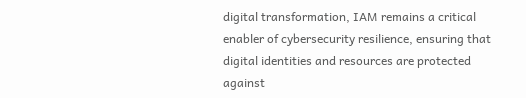digital transformation, IAM remains a critical enabler of cybersecurity resilience, ensuring that digital identities and resources are protected against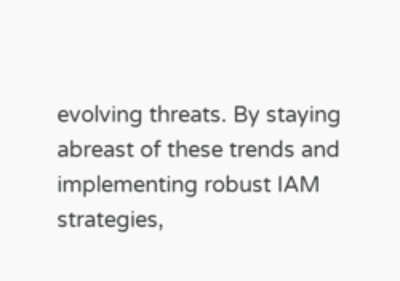evolving threats. By staying abreast of these trends and implementing robust IAM strategies,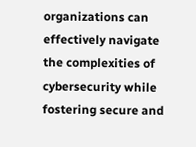organizations can effectively navigate the complexities of cybersecurity while fostering secure and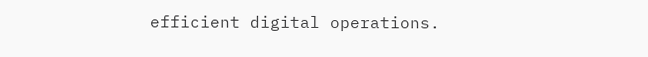efficient digital operations.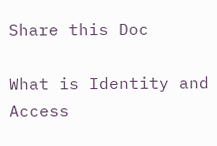Share this Doc

What is Identity and Access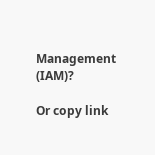Management (IAM)?

Or copy link